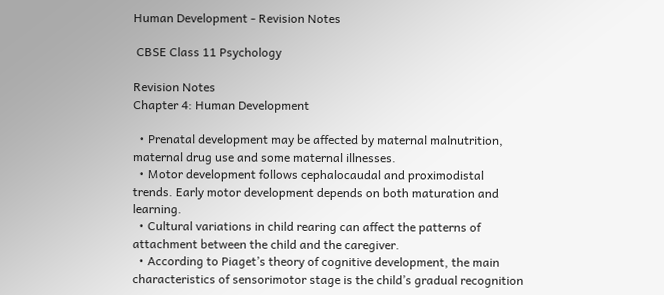Human Development - Revision Notes

 CBSE Class 11 Psychology

Revision Notes
Chapter 4: Human Development

  • Prenatal development may be affected by maternal malnutrition, maternal drug use and some maternal illnesses.
  • Motor development follows cephalocaudal and proximodistal trends. Early motor development depends on both maturation and learning.
  • Cultural variations in child rearing can affect the patterns of attachment between the child and the caregiver.
  • According to Piaget’s theory of cognitive development, the main characteristics of sensorimotor stage is the child’s gradual recognition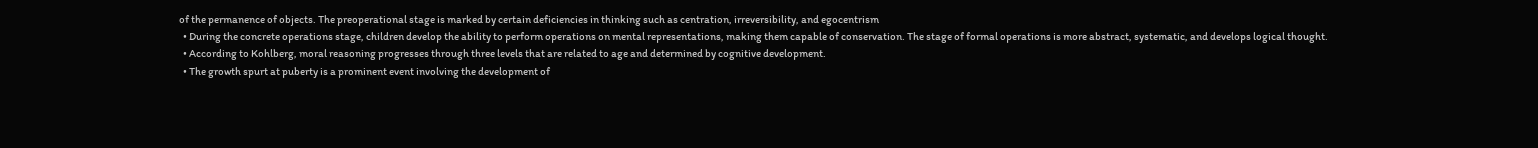of the permanence of objects. The preoperational stage is marked by certain deficiencies in thinking such as centration, irreversibility, and egocentrism
  • During the concrete operations stage, children develop the ability to perform operations on mental representations, making them capable of conservation. The stage of formal operations is more abstract, systematic, and develops logical thought.
  • According to Kohlberg, moral reasoning progresses through three levels that are related to age and determined by cognitive development.
  • The growth spurt at puberty is a prominent event involving the development of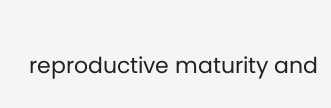reproductive maturity and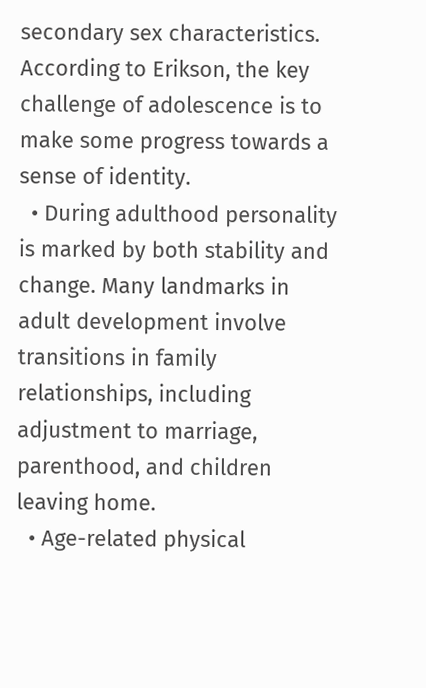secondary sex characteristics. According to Erikson, the key challenge of adolescence is to make some progress towards a sense of identity.
  • During adulthood personality is marked by both stability and change. Many landmarks in adult development involve transitions in family relationships, including adjustment to marriage, parenthood, and children leaving home.
  • Age-related physical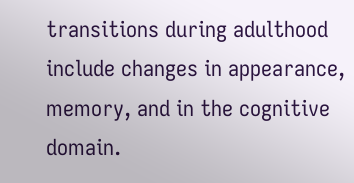transitions during adulthood include changes in appearance, memory, and in the cognitive domain.